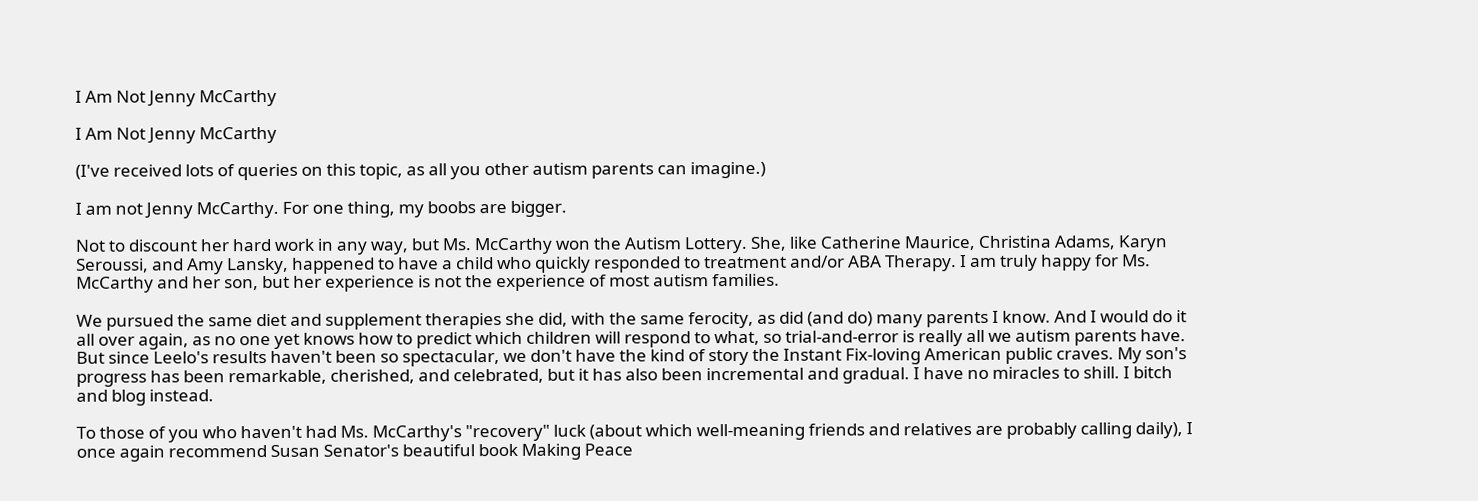I Am Not Jenny McCarthy

I Am Not Jenny McCarthy

(I've received lots of queries on this topic, as all you other autism parents can imagine.)

I am not Jenny McCarthy. For one thing, my boobs are bigger.

Not to discount her hard work in any way, but Ms. McCarthy won the Autism Lottery. She, like Catherine Maurice, Christina Adams, Karyn Seroussi, and Amy Lansky, happened to have a child who quickly responded to treatment and/or ABA Therapy. I am truly happy for Ms. McCarthy and her son, but her experience is not the experience of most autism families.

We pursued the same diet and supplement therapies she did, with the same ferocity, as did (and do) many parents I know. And I would do it all over again, as no one yet knows how to predict which children will respond to what, so trial-and-error is really all we autism parents have. But since Leelo's results haven't been so spectacular, we don't have the kind of story the Instant Fix-loving American public craves. My son's progress has been remarkable, cherished, and celebrated, but it has also been incremental and gradual. I have no miracles to shill. I bitch and blog instead.

To those of you who haven't had Ms. McCarthy's "recovery" luck (about which well-meaning friends and relatives are probably calling daily), I once again recommend Susan Senator's beautiful book Making Peace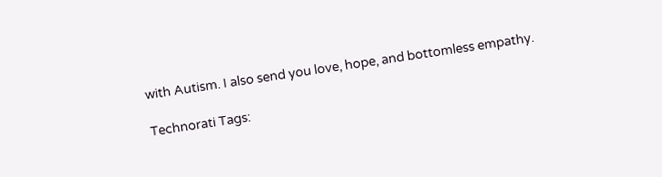with Autism. I also send you love, hope, and bottomless empathy.

Technorati Tags: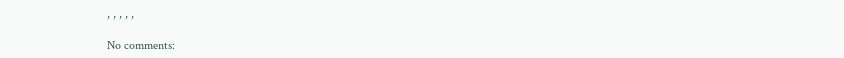, , , , ,

No comments: